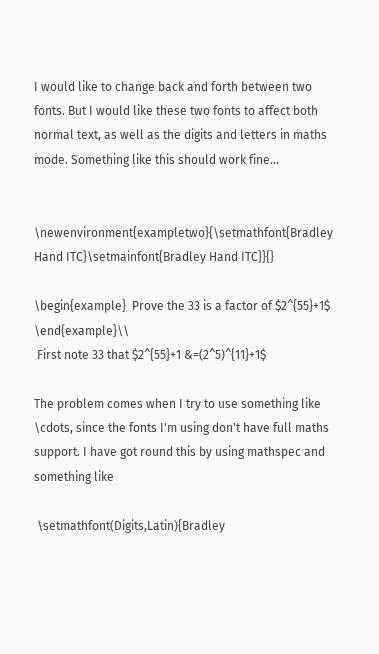I would like to change back and forth between two fonts. But I would like these two fonts to affect both normal text, as well as the digits and letters in maths mode. Something like this should work fine...


\newenvironment{exampletwo}{\setmathfont{Bradley Hand ITC}\setmainfont{Bradley Hand ITC}}{}

\begin{example}  Prove the 33 is a factor of $2^{55}+1$ \end{example}\\
 First note 33 that $2^{55}+1 &=(2^5)^{11}+1$

The problem comes when I try to use something like \cdots, since the fonts I'm using don't have full maths support. I have got round this by using mathspec and something like

 \setmathfont(Digits,Latin){Bradley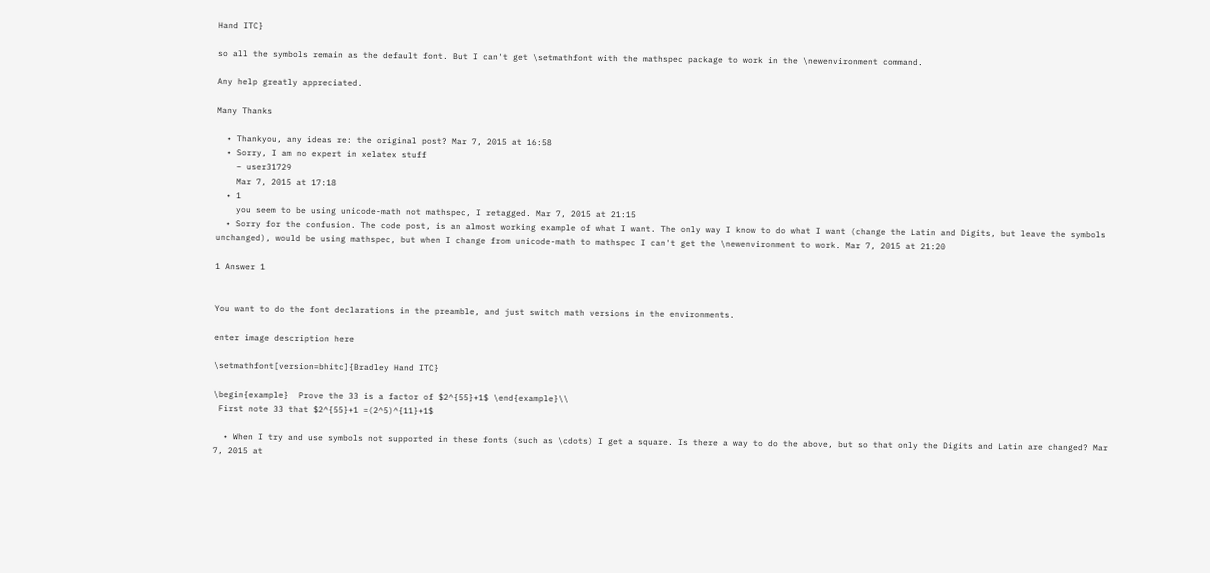Hand ITC}

so all the symbols remain as the default font. But I can't get \setmathfont with the mathspec package to work in the \newenvironment command.

Any help greatly appreciated.

Many Thanks

  • Thankyou, any ideas re: the original post? Mar 7, 2015 at 16:58
  • Sorry, I am no expert in xelatex stuff
    – user31729
    Mar 7, 2015 at 17:18
  • 1
    you seem to be using unicode-math not mathspec, I retagged. Mar 7, 2015 at 21:15
  • Sorry for the confusion. The code post, is an almost working example of what I want. The only way I know to do what I want (change the Latin and Digits, but leave the symbols unchanged), would be using mathspec, but when I change from unicode-math to mathspec I can't get the \newenvironment to work. Mar 7, 2015 at 21:20

1 Answer 1


You want to do the font declarations in the preamble, and just switch math versions in the environments.

enter image description here

\setmathfont[version=bhitc]{Bradley Hand ITC}

\begin{example}  Prove the 33 is a factor of $2^{55}+1$ \end{example}\\
 First note 33 that $2^{55}+1 =(2^5)^{11}+1$

  • When I try and use symbols not supported in these fonts (such as \cdots) I get a square. Is there a way to do the above, but so that only the Digits and Latin are changed? Mar 7, 2015 at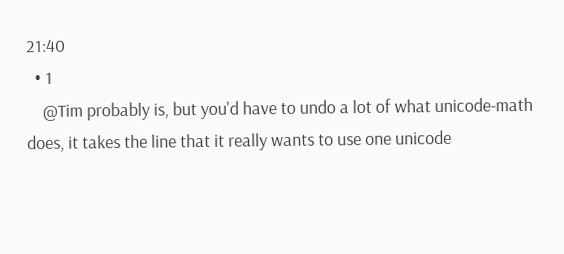21:40
  • 1
    @Tim probably is, but you'd have to undo a lot of what unicode-math does, it takes the line that it really wants to use one unicode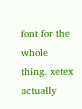font for the whole thing. xetex actually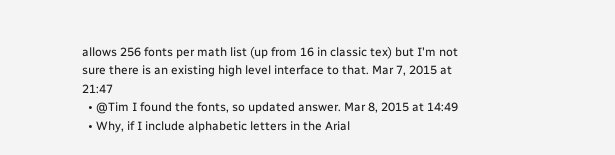allows 256 fonts per math list (up from 16 in classic tex) but I'm not sure there is an existing high level interface to that. Mar 7, 2015 at 21:47
  • @Tim I found the fonts, so updated answer. Mar 8, 2015 at 14:49
  • Why, if I include alphabetic letters in the Arial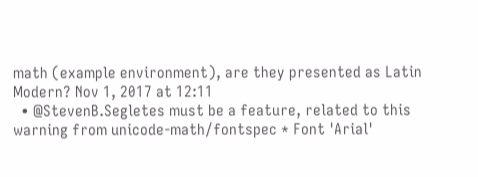math (example environment), are they presented as Latin Modern? Nov 1, 2017 at 12:11
  • @StevenB.Segletes must be a feature, related to this warning from unicode-math/fontspec * Font 'Arial'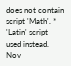does not contain script 'Math'. * 'Latin' script used instead. Nov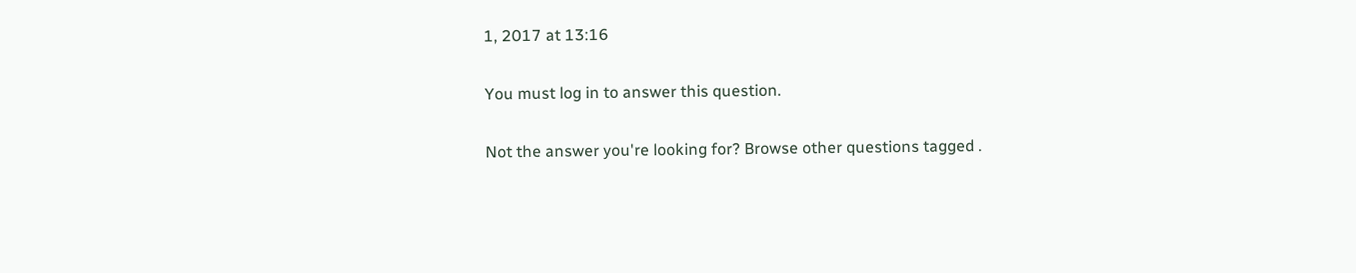1, 2017 at 13:16

You must log in to answer this question.

Not the answer you're looking for? Browse other questions tagged .